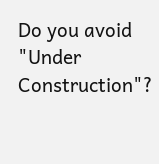Do you avoid "Under Construction"?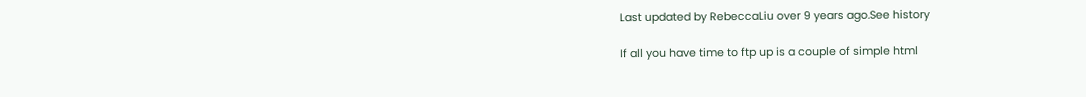Last updated by RebeccaLiu over 9 years ago.See history

If all you have time to ftp up is a couple of simple html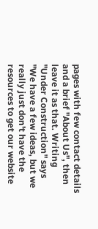pages with few contact details and a brief "About Us", then leave it as that. Writing "Under Construction" says "We have a few ideas, but we really just don't have the resources to get our website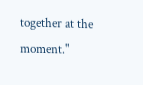together at the moment."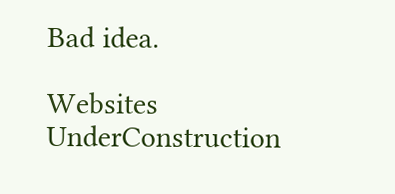Bad idea.

Websites UnderConstruction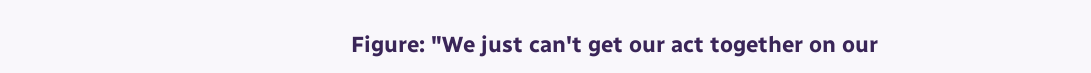Figure: "We just can't get our act together on our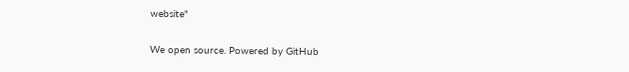website"

We open source. Powered by GitHub